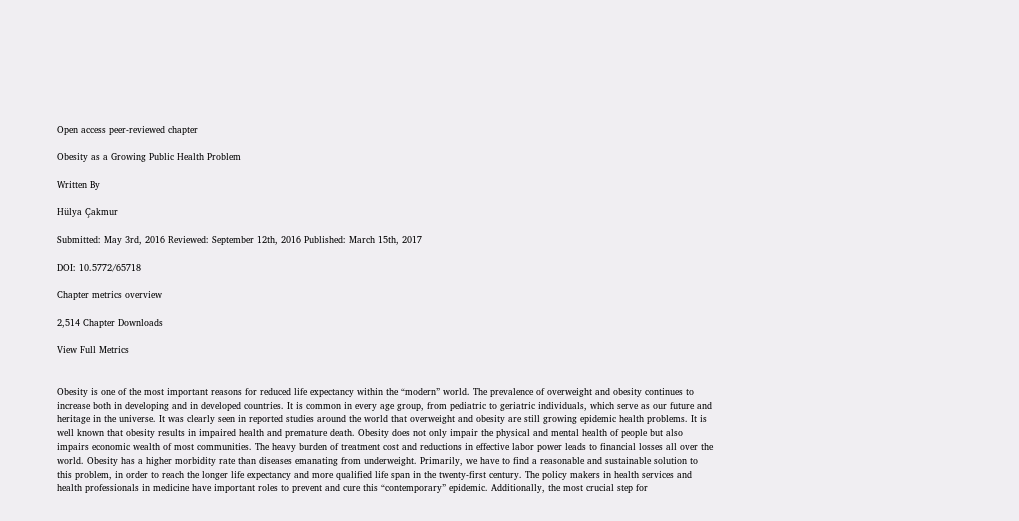Open access peer-reviewed chapter

Obesity as a Growing Public Health Problem

Written By

Hülya Çakmur

Submitted: May 3rd, 2016 Reviewed: September 12th, 2016 Published: March 15th, 2017

DOI: 10.5772/65718

Chapter metrics overview

2,514 Chapter Downloads

View Full Metrics


Obesity is one of the most important reasons for reduced life expectancy within the “modern” world. The prevalence of overweight and obesity continues to increase both in developing and in developed countries. It is common in every age group, from pediatric to geriatric individuals, which serve as our future and heritage in the universe. It was clearly seen in reported studies around the world that overweight and obesity are still growing epidemic health problems. It is well known that obesity results in impaired health and premature death. Obesity does not only impair the physical and mental health of people but also impairs economic wealth of most communities. The heavy burden of treatment cost and reductions in effective labor power leads to financial losses all over the world. Obesity has a higher morbidity rate than diseases emanating from underweight. Primarily, we have to find a reasonable and sustainable solution to this problem, in order to reach the longer life expectancy and more qualified life span in the twenty-first century. The policy makers in health services and health professionals in medicine have important roles to prevent and cure this “contemporary” epidemic. Additionally, the most crucial step for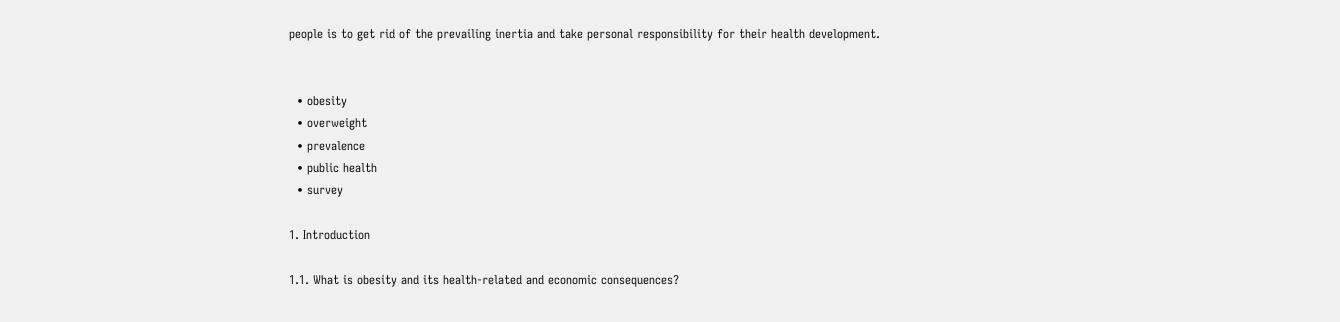people is to get rid of the prevailing inertia and take personal responsibility for their health development.


  • obesity
  • overweight
  • prevalence
  • public health
  • survey

1. Introduction

1.1. What is obesity and its health-related and economic consequences?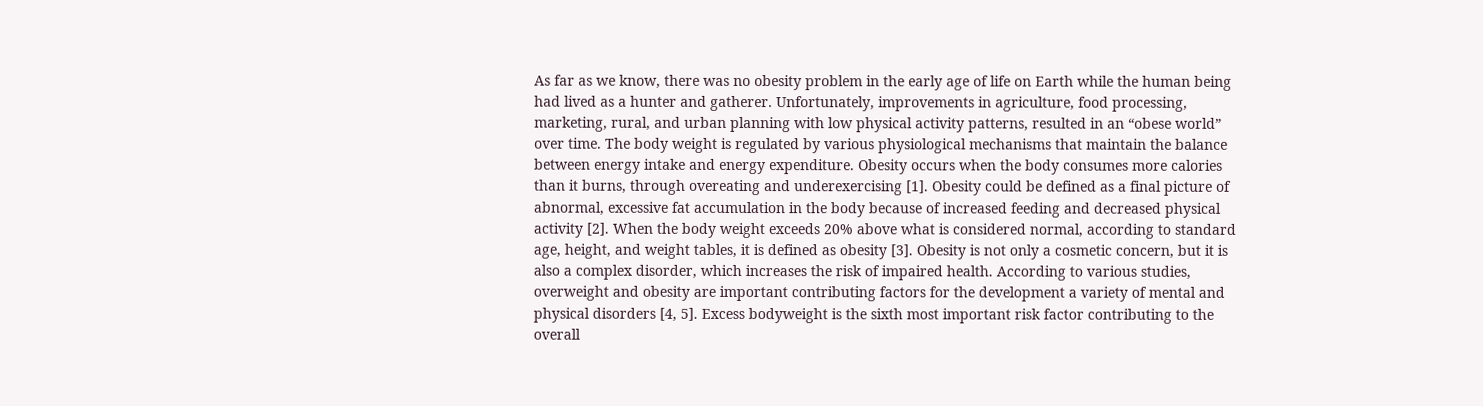As far as we know, there was no obesity problem in the early age of life on Earth while the human being had lived as a hunter and gatherer. Unfortunately, improvements in agriculture, food processing, marketing, rural, and urban planning with low physical activity patterns, resulted in an “obese world” over time. The body weight is regulated by various physiological mechanisms that maintain the balance between energy intake and energy expenditure. Obesity occurs when the body consumes more calories than it burns, through overeating and underexercising [1]. Obesity could be defined as a final picture of abnormal, excessive fat accumulation in the body because of increased feeding and decreased physical activity [2]. When the body weight exceeds 20% above what is considered normal, according to standard age, height, and weight tables, it is defined as obesity [3]. Obesity is not only a cosmetic concern, but it is also a complex disorder, which increases the risk of impaired health. According to various studies, overweight and obesity are important contributing factors for the development a variety of mental and physical disorders [4, 5]. Excess bodyweight is the sixth most important risk factor contributing to the overall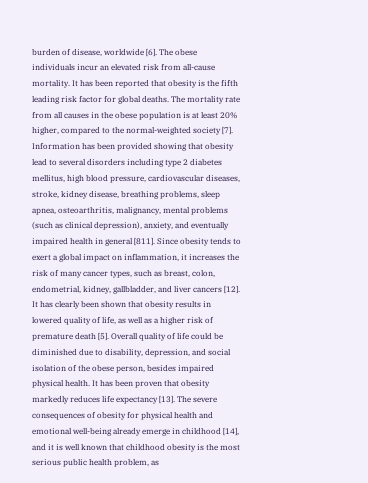burden of disease, worldwide [6]. The obese individuals incur an elevated risk from all-cause mortality. It has been reported that obesity is the fifth leading risk factor for global deaths. The mortality rate from all causes in the obese population is at least 20% higher, compared to the normal-weighted society [7]. Information has been provided showing that obesity lead to several disorders including type 2 diabetes mellitus, high blood pressure, cardiovascular diseases, stroke, kidney disease, breathing problems, sleep apnea, osteoarthritis, malignancy, mental problems (such as clinical depression), anxiety, and eventually impaired health in general [811]. Since obesity tends to exert a global impact on inflammation, it increases the risk of many cancer types, such as breast, colon, endometrial, kidney, gallbladder, and liver cancers [12]. It has clearly been shown that obesity results in lowered quality of life, as well as a higher risk of premature death [5]. Overall quality of life could be diminished due to disability, depression, and social isolation of the obese person, besides impaired physical health. It has been proven that obesity markedly reduces life expectancy [13]. The severe consequences of obesity for physical health and emotional well-being already emerge in childhood [14], and it is well known that childhood obesity is the most serious public health problem, as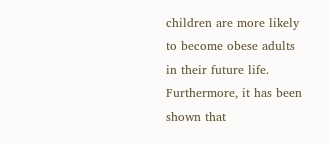children are more likely to become obese adults in their future life. Furthermore, it has been shown that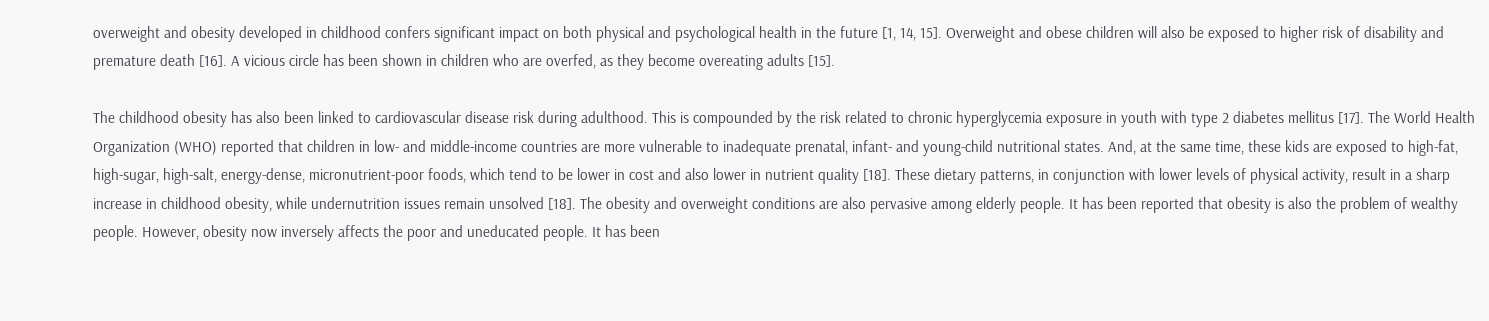overweight and obesity developed in childhood confers significant impact on both physical and psychological health in the future [1, 14, 15]. Overweight and obese children will also be exposed to higher risk of disability and premature death [16]. A vicious circle has been shown in children who are overfed, as they become overeating adults [15].

The childhood obesity has also been linked to cardiovascular disease risk during adulthood. This is compounded by the risk related to chronic hyperglycemia exposure in youth with type 2 diabetes mellitus [17]. The World Health Organization (WHO) reported that children in low- and middle-income countries are more vulnerable to inadequate prenatal, infant- and young-child nutritional states. And, at the same time, these kids are exposed to high-fat, high-sugar, high-salt, energy-dense, micronutrient-poor foods, which tend to be lower in cost and also lower in nutrient quality [18]. These dietary patterns, in conjunction with lower levels of physical activity, result in a sharp increase in childhood obesity, while undernutrition issues remain unsolved [18]. The obesity and overweight conditions are also pervasive among elderly people. It has been reported that obesity is also the problem of wealthy people. However, obesity now inversely affects the poor and uneducated people. It has been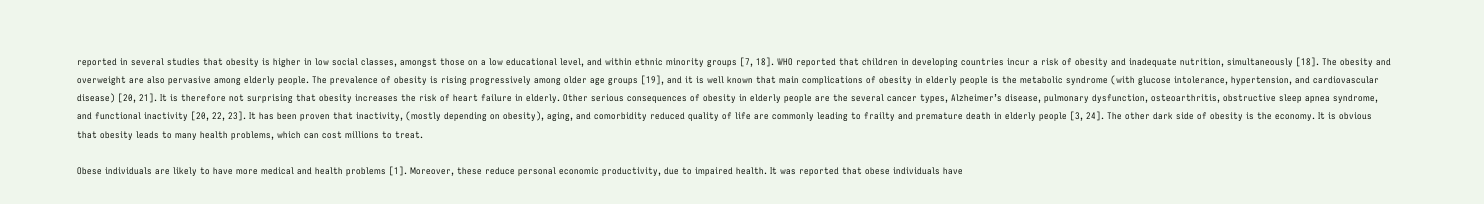reported in several studies that obesity is higher in low social classes, amongst those on a low educational level, and within ethnic minority groups [7, 18]. WHO reported that children in developing countries incur a risk of obesity and inadequate nutrition, simultaneously [18]. The obesity and overweight are also pervasive among elderly people. The prevalence of obesity is rising progressively among older age groups [19], and it is well known that main complications of obesity in elderly people is the metabolic syndrome (with glucose intolerance, hypertension, and cardiovascular disease) [20, 21]. It is therefore not surprising that obesity increases the risk of heart failure in elderly. Other serious consequences of obesity in elderly people are the several cancer types, Alzheimer’s disease, pulmonary dysfunction, osteoarthritis, obstructive sleep apnea syndrome, and functional inactivity [20, 22, 23]. It has been proven that inactivity, (mostly depending on obesity), aging, and comorbidity reduced quality of life are commonly leading to frailty and premature death in elderly people [3, 24]. The other dark side of obesity is the economy. It is obvious that obesity leads to many health problems, which can cost millions to treat.

Obese individuals are likely to have more medical and health problems [1]. Moreover, these reduce personal economic productivity, due to impaired health. It was reported that obese individuals have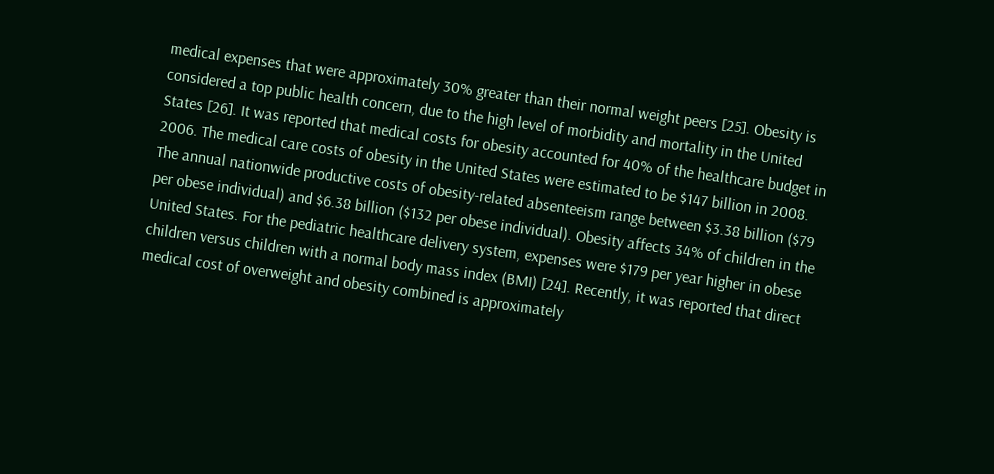medical expenses that were approximately 30% greater than their normal weight peers [25]. Obesity is considered a top public health concern, due to the high level of morbidity and mortality in the United States [26]. It was reported that medical costs for obesity accounted for 40% of the healthcare budget in 2006. The medical care costs of obesity in the United States were estimated to be $147 billion in 2008. The annual nationwide productive costs of obesity-related absenteeism range between $3.38 billion ($79 per obese individual) and $6.38 billion ($132 per obese individual). Obesity affects 34% of children in the United States. For the pediatric healthcare delivery system, expenses were $179 per year higher in obese children versus children with a normal body mass index (BMI) [24]. Recently, it was reported that direct medical cost of overweight and obesity combined is approximately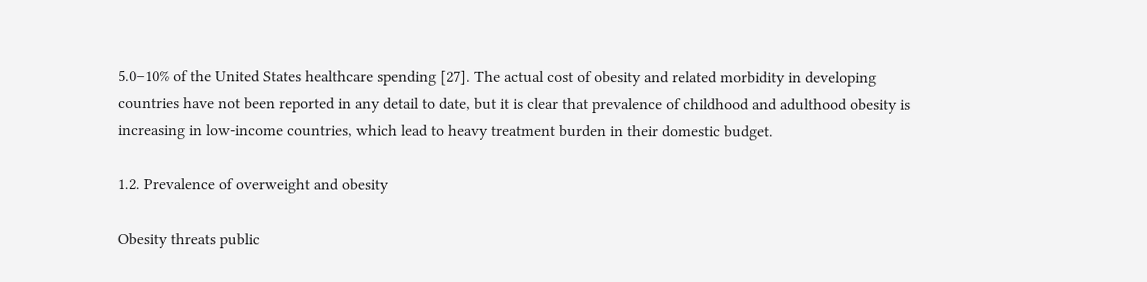5.0–10% of the United States healthcare spending [27]. The actual cost of obesity and related morbidity in developing countries have not been reported in any detail to date, but it is clear that prevalence of childhood and adulthood obesity is increasing in low-income countries, which lead to heavy treatment burden in their domestic budget.

1.2. Prevalence of overweight and obesity

Obesity threats public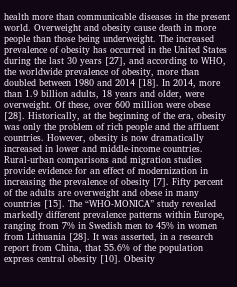health more than communicable diseases in the present world. Overweight and obesity cause death in more people than those being underweight. The increased prevalence of obesity has occurred in the United States during the last 30 years [27], and according to WHO, the worldwide prevalence of obesity, more than doubled between 1980 and 2014 [18]. In 2014, more than 1.9 billion adults, 18 years and older, were overweight. Of these, over 600 million were obese [28]. Historically, at the beginning of the era, obesity was only the problem of rich people and the affluent countries. However, obesity is now dramatically increased in lower and middle-income countries. Rural-urban comparisons and migration studies provide evidence for an effect of modernization in increasing the prevalence of obesity [7]. Fifty percent of the adults are overweight and obese in many countries [15]. The “WHO-MONICA” study revealed markedly different prevalence patterns within Europe, ranging from 7% in Swedish men to 45% in women from Lithuania [28]. It was asserted, in a research report from China, that 55.6% of the population express central obesity [10]. Obesity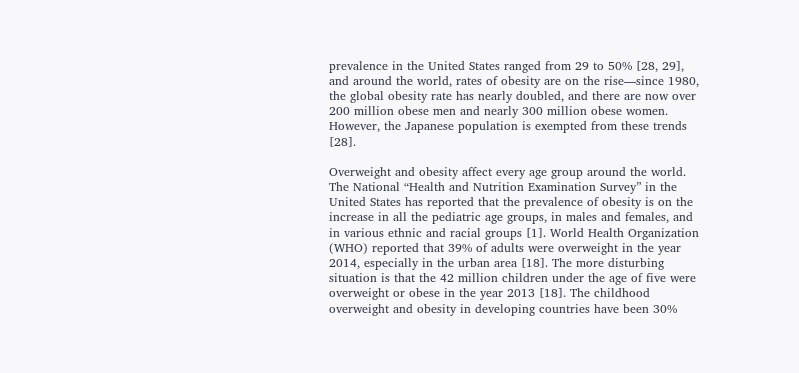prevalence in the United States ranged from 29 to 50% [28, 29], and around the world, rates of obesity are on the rise—since 1980, the global obesity rate has nearly doubled, and there are now over 200 million obese men and nearly 300 million obese women. However, the Japanese population is exempted from these trends [28].

Overweight and obesity affect every age group around the world. The National “Health and Nutrition Examination Survey” in the United States has reported that the prevalence of obesity is on the increase in all the pediatric age groups, in males and females, and in various ethnic and racial groups [1]. World Health Organization (WHO) reported that 39% of adults were overweight in the year 2014, especially in the urban area [18]. The more disturbing situation is that the 42 million children under the age of five were overweight or obese in the year 2013 [18]. The childhood overweight and obesity in developing countries have been 30%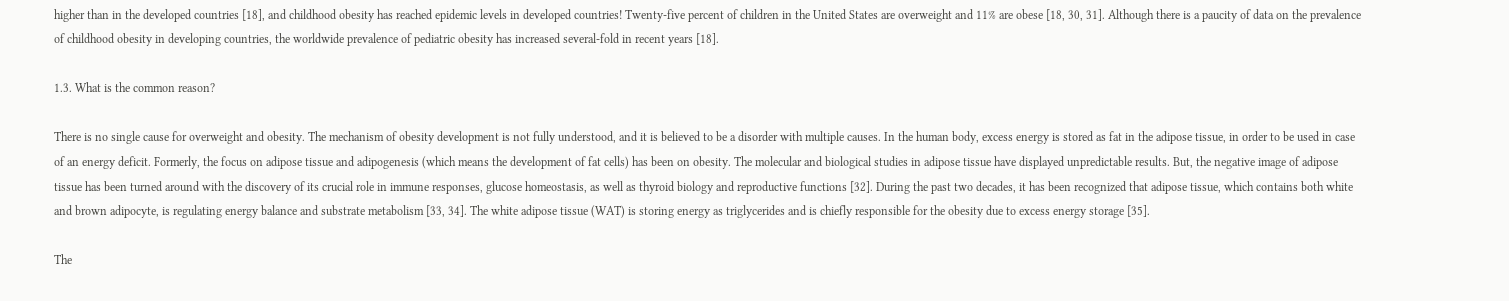higher than in the developed countries [18], and childhood obesity has reached epidemic levels in developed countries! Twenty-five percent of children in the United States are overweight and 11% are obese [18, 30, 31]. Although there is a paucity of data on the prevalence of childhood obesity in developing countries, the worldwide prevalence of pediatric obesity has increased several-fold in recent years [18].

1.3. What is the common reason?

There is no single cause for overweight and obesity. The mechanism of obesity development is not fully understood, and it is believed to be a disorder with multiple causes. In the human body, excess energy is stored as fat in the adipose tissue, in order to be used in case of an energy deficit. Formerly, the focus on adipose tissue and adipogenesis (which means the development of fat cells) has been on obesity. The molecular and biological studies in adipose tissue have displayed unpredictable results. But, the negative image of adipose tissue has been turned around with the discovery of its crucial role in immune responses, glucose homeostasis, as well as thyroid biology and reproductive functions [32]. During the past two decades, it has been recognized that adipose tissue, which contains both white and brown adipocyte, is regulating energy balance and substrate metabolism [33, 34]. The white adipose tissue (WAT) is storing energy as triglycerides and is chiefly responsible for the obesity due to excess energy storage [35].

The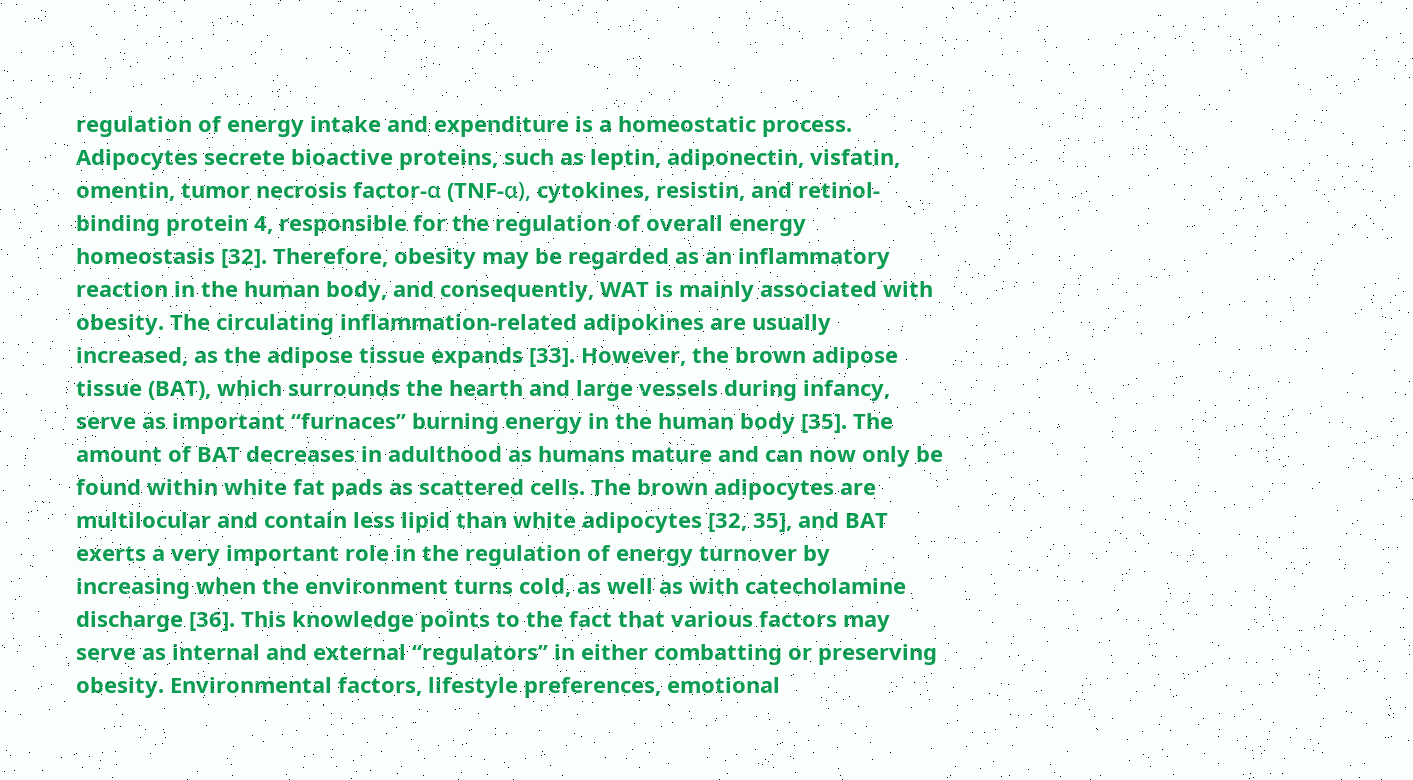regulation of energy intake and expenditure is a homeostatic process. Adipocytes secrete bioactive proteins, such as leptin, adiponectin, visfatin, omentin, tumor necrosis factor-α (TNF-α), cytokines, resistin, and retinol-binding protein 4, responsible for the regulation of overall energy homeostasis [32]. Therefore, obesity may be regarded as an inflammatory reaction in the human body, and consequently, WAT is mainly associated with obesity. The circulating inflammation-related adipokines are usually increased, as the adipose tissue expands [33]. However, the brown adipose tissue (BAT), which surrounds the hearth and large vessels during infancy, serve as important “furnaces” burning energy in the human body [35]. The amount of BAT decreases in adulthood as humans mature and can now only be found within white fat pads as scattered cells. The brown adipocytes are multilocular and contain less lipid than white adipocytes [32, 35], and BAT exerts a very important role in the regulation of energy turnover by increasing when the environment turns cold, as well as with catecholamine discharge [36]. This knowledge points to the fact that various factors may serve as internal and external “regulators” in either combatting or preserving obesity. Environmental factors, lifestyle preferences, emotional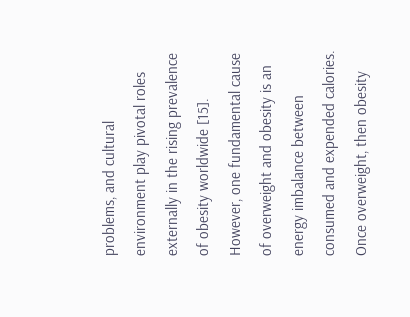problems, and cultural environment play pivotal roles externally in the rising prevalence of obesity worldwide [15]. However, one fundamental cause of overweight and obesity is an energy imbalance between consumed and expended calories. Once overweight, then obesity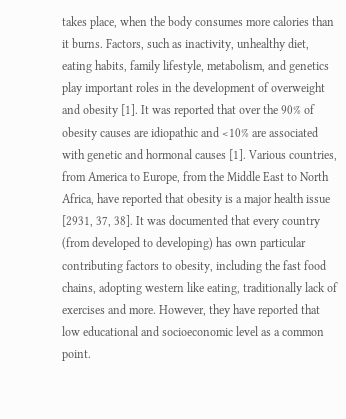takes place, when the body consumes more calories than it burns. Factors, such as inactivity, unhealthy diet, eating habits, family lifestyle, metabolism, and genetics play important roles in the development of overweight and obesity [1]. It was reported that over the 90% of obesity causes are idiopathic and <10% are associated with genetic and hormonal causes [1]. Various countries, from America to Europe, from the Middle East to North Africa, have reported that obesity is a major health issue [2931, 37, 38]. It was documented that every country (from developed to developing) has own particular contributing factors to obesity, including the fast food chains, adopting western like eating, traditionally lack of exercises and more. However, they have reported that low educational and socioeconomic level as a common point.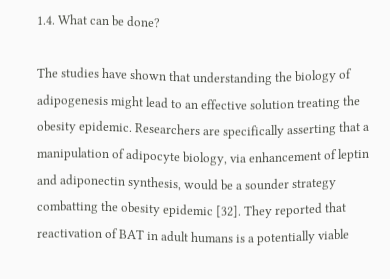1.4. What can be done?

The studies have shown that understanding the biology of adipogenesis might lead to an effective solution treating the obesity epidemic. Researchers are specifically asserting that a manipulation of adipocyte biology, via enhancement of leptin and adiponectin synthesis, would be a sounder strategy combatting the obesity epidemic [32]. They reported that reactivation of BAT in adult humans is a potentially viable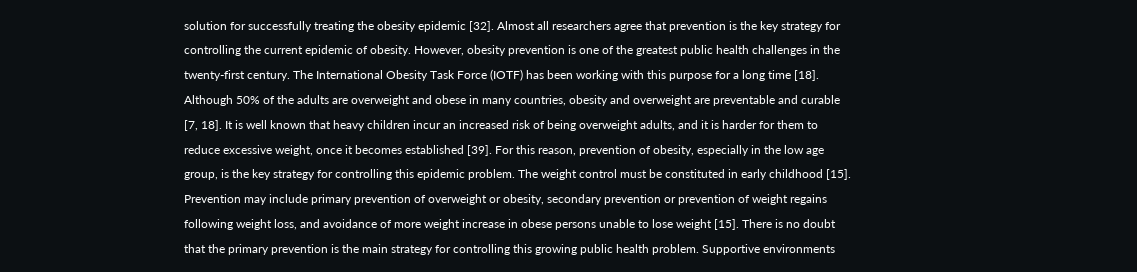solution for successfully treating the obesity epidemic [32]. Almost all researchers agree that prevention is the key strategy for controlling the current epidemic of obesity. However, obesity prevention is one of the greatest public health challenges in the twenty-first century. The International Obesity Task Force (IOTF) has been working with this purpose for a long time [18]. Although 50% of the adults are overweight and obese in many countries, obesity and overweight are preventable and curable [7, 18]. It is well known that heavy children incur an increased risk of being overweight adults, and it is harder for them to reduce excessive weight, once it becomes established [39]. For this reason, prevention of obesity, especially in the low age group, is the key strategy for controlling this epidemic problem. The weight control must be constituted in early childhood [15]. Prevention may include primary prevention of overweight or obesity, secondary prevention or prevention of weight regains following weight loss, and avoidance of more weight increase in obese persons unable to lose weight [15]. There is no doubt that the primary prevention is the main strategy for controlling this growing public health problem. Supportive environments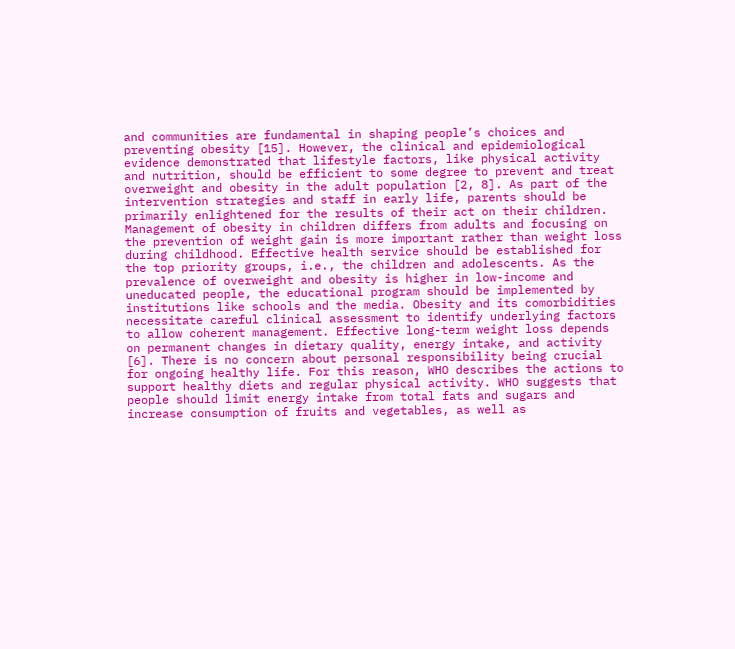and communities are fundamental in shaping people’s choices and preventing obesity [15]. However, the clinical and epidemiological evidence demonstrated that lifestyle factors, like physical activity and nutrition, should be efficient to some degree to prevent and treat overweight and obesity in the adult population [2, 8]. As part of the intervention strategies and staff in early life, parents should be primarily enlightened for the results of their act on their children. Management of obesity in children differs from adults and focusing on the prevention of weight gain is more important rather than weight loss during childhood. Effective health service should be established for the top priority groups, i.e., the children and adolescents. As the prevalence of overweight and obesity is higher in low-income and uneducated people, the educational program should be implemented by institutions like schools and the media. Obesity and its comorbidities necessitate careful clinical assessment to identify underlying factors to allow coherent management. Effective long-term weight loss depends on permanent changes in dietary quality, energy intake, and activity [6]. There is no concern about personal responsibility being crucial for ongoing healthy life. For this reason, WHO describes the actions to support healthy diets and regular physical activity. WHO suggests that people should limit energy intake from total fats and sugars and increase consumption of fruits and vegetables, as well as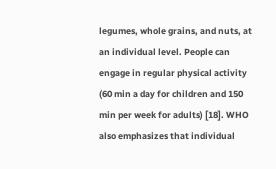legumes, whole grains, and nuts, at an individual level. People can engage in regular physical activity (60 min a day for children and 150 min per week for adults) [18]. WHO also emphasizes that individual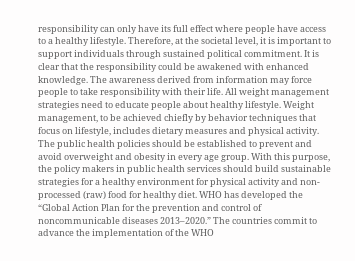responsibility can only have its full effect where people have access to a healthy lifestyle. Therefore, at the societal level, it is important to support individuals through sustained political commitment. It is clear that the responsibility could be awakened with enhanced knowledge. The awareness derived from information may force people to take responsibility with their life. All weight management strategies need to educate people about healthy lifestyle. Weight management, to be achieved chiefly by behavior techniques that focus on lifestyle, includes dietary measures and physical activity. The public health policies should be established to prevent and avoid overweight and obesity in every age group. With this purpose, the policy makers in public health services should build sustainable strategies for a healthy environment for physical activity and non-processed (raw) food for healthy diet. WHO has developed the “Global Action Plan for the prevention and control of noncommunicable diseases 2013–2020.” The countries commit to advance the implementation of the WHO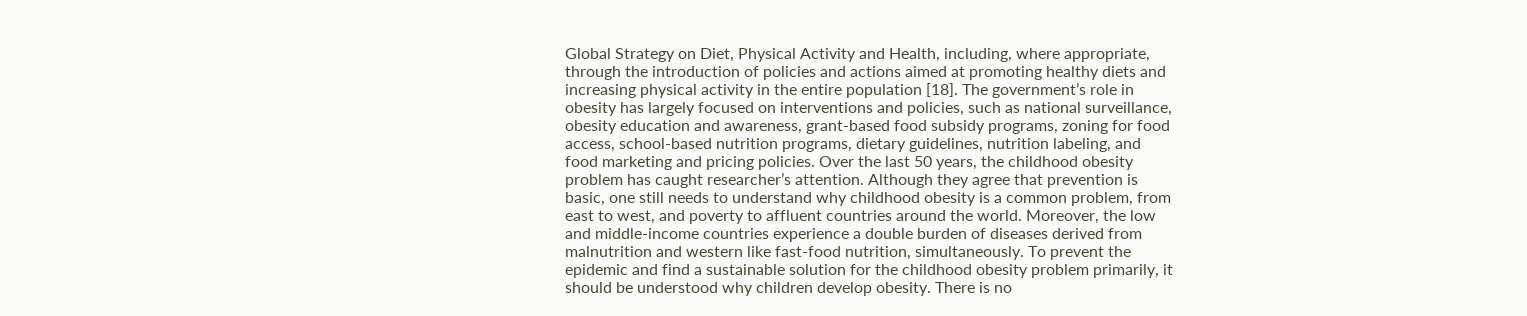Global Strategy on Diet, Physical Activity and Health, including, where appropriate, through the introduction of policies and actions aimed at promoting healthy diets and increasing physical activity in the entire population [18]. The government’s role in obesity has largely focused on interventions and policies, such as national surveillance, obesity education and awareness, grant-based food subsidy programs, zoning for food access, school-based nutrition programs, dietary guidelines, nutrition labeling, and food marketing and pricing policies. Over the last 50 years, the childhood obesity problem has caught researcher’s attention. Although they agree that prevention is basic, one still needs to understand why childhood obesity is a common problem, from east to west, and poverty to affluent countries around the world. Moreover, the low and middle-income countries experience a double burden of diseases derived from malnutrition and western like fast-food nutrition, simultaneously. To prevent the epidemic and find a sustainable solution for the childhood obesity problem primarily, it should be understood why children develop obesity. There is no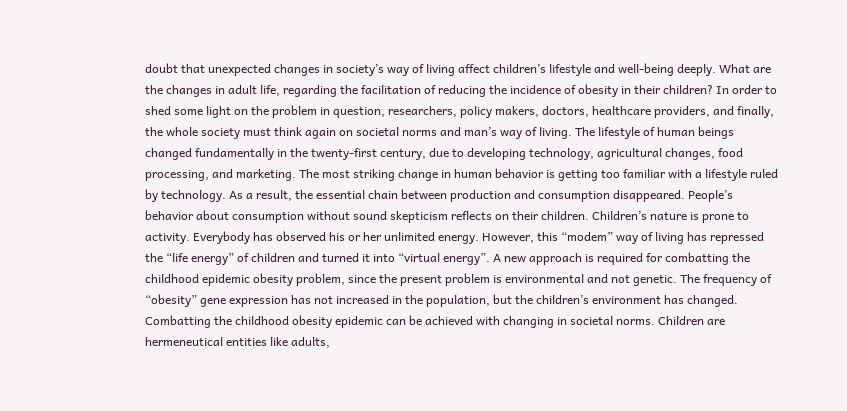doubt that unexpected changes in society’s way of living affect children’s lifestyle and well-being deeply. What are the changes in adult life, regarding the facilitation of reducing the incidence of obesity in their children? In order to shed some light on the problem in question, researchers, policy makers, doctors, healthcare providers, and finally, the whole society must think again on societal norms and man’s way of living. The lifestyle of human beings changed fundamentally in the twenty-first century, due to developing technology, agricultural changes, food processing, and marketing. The most striking change in human behavior is getting too familiar with a lifestyle ruled by technology. As a result, the essential chain between production and consumption disappeared. People’s behavior about consumption without sound skepticism reflects on their children. Children’s nature is prone to activity. Everybody has observed his or her unlimited energy. However, this “modem” way of living has repressed the “life energy” of children and turned it into “virtual energy”. A new approach is required for combatting the childhood epidemic obesity problem, since the present problem is environmental and not genetic. The frequency of “obesity” gene expression has not increased in the population, but the children’s environment has changed. Combatting the childhood obesity epidemic can be achieved with changing in societal norms. Children are hermeneutical entities like adults,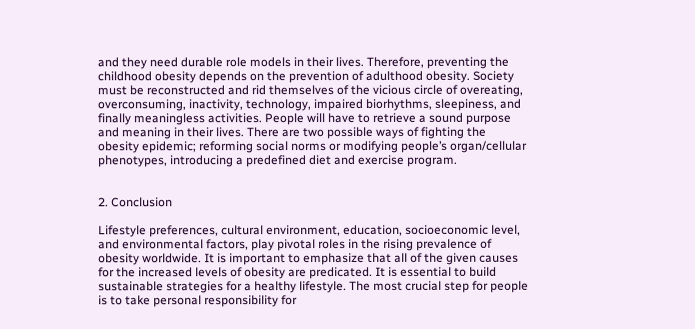and they need durable role models in their lives. Therefore, preventing the childhood obesity depends on the prevention of adulthood obesity. Society must be reconstructed and rid themselves of the vicious circle of overeating, overconsuming, inactivity, technology, impaired biorhythms, sleepiness, and finally meaningless activities. People will have to retrieve a sound purpose and meaning in their lives. There are two possible ways of fighting the obesity epidemic; reforming social norms or modifying people’s organ/cellular phenotypes, introducing a predefined diet and exercise program.


2. Conclusion

Lifestyle preferences, cultural environment, education, socioeconomic level, and environmental factors, play pivotal roles in the rising prevalence of obesity worldwide. It is important to emphasize that all of the given causes for the increased levels of obesity are predicated. It is essential to build sustainable strategies for a healthy lifestyle. The most crucial step for people is to take personal responsibility for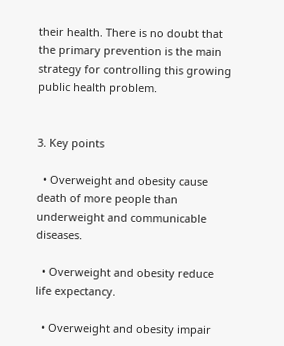their health. There is no doubt that the primary prevention is the main strategy for controlling this growing public health problem.


3. Key points

  • Overweight and obesity cause death of more people than underweight and communicable diseases.

  • Overweight and obesity reduce life expectancy.

  • Overweight and obesity impair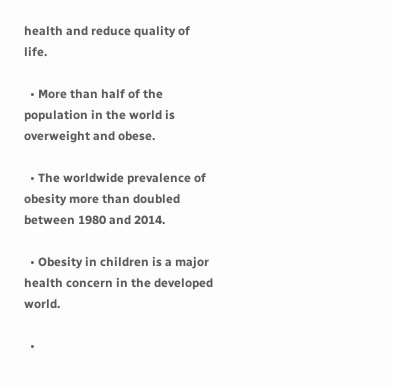health and reduce quality of life.

  • More than half of the population in the world is overweight and obese.

  • The worldwide prevalence of obesity more than doubled between 1980 and 2014.

  • Obesity in children is a major health concern in the developed world.

  •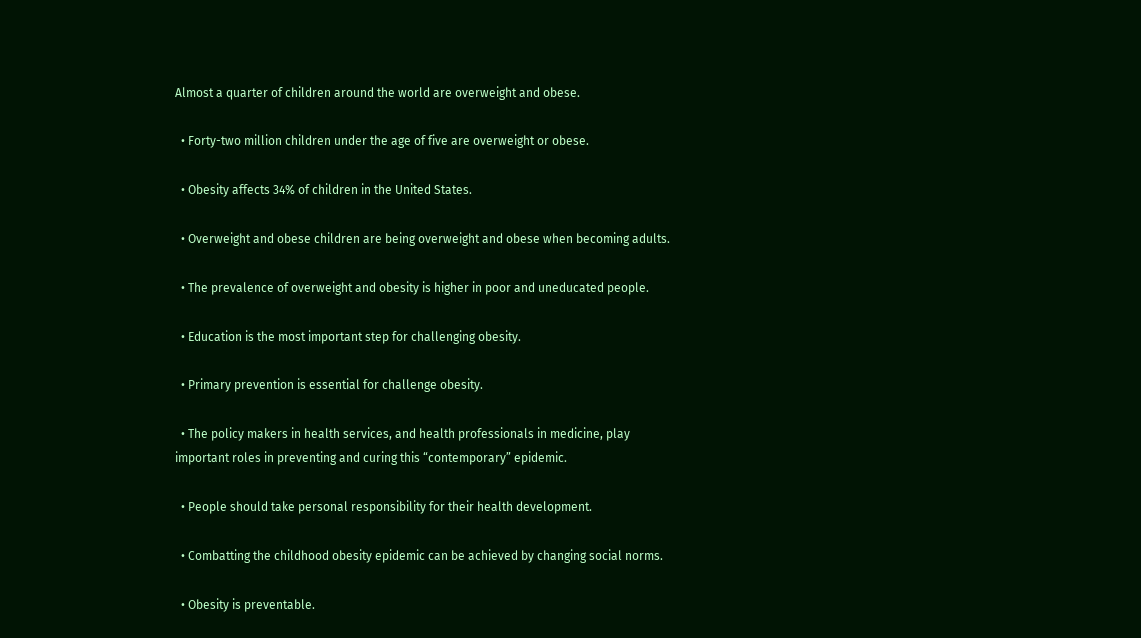Almost a quarter of children around the world are overweight and obese.

  • Forty-two million children under the age of five are overweight or obese.

  • Obesity affects 34% of children in the United States.

  • Overweight and obese children are being overweight and obese when becoming adults.

  • The prevalence of overweight and obesity is higher in poor and uneducated people.

  • Education is the most important step for challenging obesity.

  • Primary prevention is essential for challenge obesity.

  • The policy makers in health services, and health professionals in medicine, play important roles in preventing and curing this “contemporary” epidemic.

  • People should take personal responsibility for their health development.

  • Combatting the childhood obesity epidemic can be achieved by changing social norms.

  • Obesity is preventable.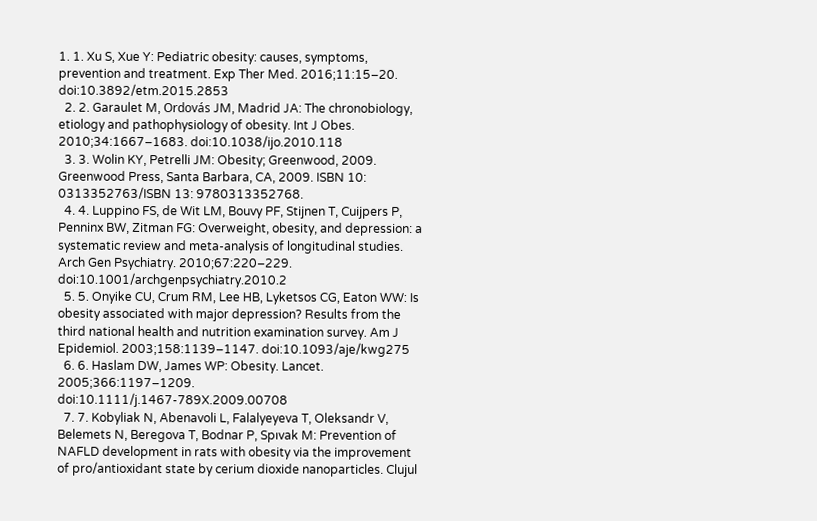1. 1. Xu S, Xue Y: Pediatric obesity: causes, symptoms, prevention and treatment. Exp Ther Med. 2016;11:15–20. doi:10.3892/etm.2015.2853
  2. 2. Garaulet M, Ordovás JM, Madrid JA: The chronobiology, etiology and pathophysiology of obesity. Int J Obes. 2010;34:1667–1683. doi:10.1038/ijo.2010.118
  3. 3. Wolin KY, Petrelli JM: Obesity; Greenwood, 2009. Greenwood Press, Santa Barbara, CA, 2009. ISBN 10: 0313352763/ISBN 13: 9780313352768.
  4. 4. Luppino FS, de Wit LM, Bouvy PF, Stijnen T, Cuijpers P, Penninx BW, Zitman FG: Overweight, obesity, and depression: a systematic review and meta-analysis of longitudinal studies. Arch Gen Psychiatry. 2010;67:220–229. doi:10.1001/archgenpsychiatry.2010.2
  5. 5. Onyike CU, Crum RM, Lee HB, Lyketsos CG, Eaton WW: Is obesity associated with major depression? Results from the third national health and nutrition examination survey. Am J Epidemiol. 2003;158:1139–1147. doi:10.1093/aje/kwg275
  6. 6. Haslam DW, James WP: Obesity. Lancet. 2005;366:1197–1209. doi:10.1111/j.1467-789X.2009.00708
  7. 7. Kobyliak N, Abenavoli L, Falalyeyeva T, Oleksandr V, Belemets N, Beregova T, Bodnar P, Spıvak M: Prevention of NAFLD development in rats with obesity via the improvement of pro/antioxidant state by cerium dioxide nanoparticles. Clujul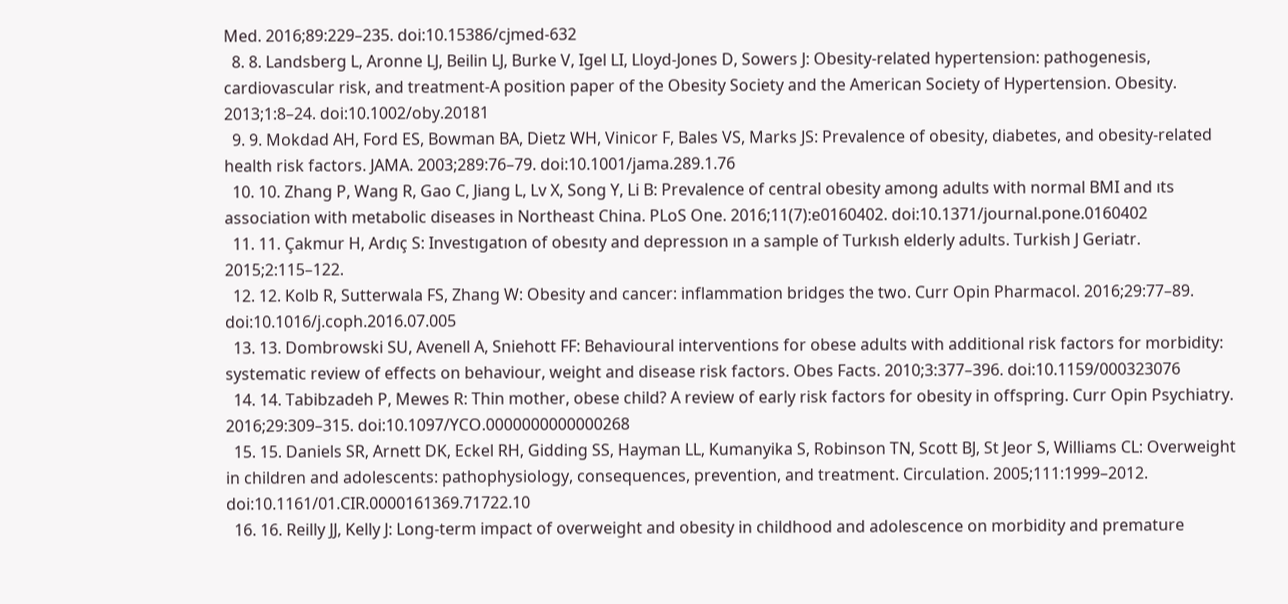Med. 2016;89:229–235. doi:10.15386/cjmed-632
  8. 8. Landsberg L, Aronne LJ, Beilin LJ, Burke V, Igel LI, Lloyd-Jones D, Sowers J: Obesity-related hypertension: pathogenesis, cardiovascular risk, and treatment-A position paper of the Obesity Society and the American Society of Hypertension. Obesity. 2013;1:8–24. doi:10.1002/oby.20181
  9. 9. Mokdad AH, Ford ES, Bowman BA, Dietz WH, Vinicor F, Bales VS, Marks JS: Prevalence of obesity, diabetes, and obesity-related health risk factors. JAMA. 2003;289:76–79. doi:10.1001/jama.289.1.76
  10. 10. Zhang P, Wang R, Gao C, Jiang L, Lv X, Song Y, Li B: Prevalence of central obesity among adults with normal BMI and ıts association with metabolic diseases in Northeast China. PLoS One. 2016;11(7):e0160402. doi:10.1371/journal.pone.0160402
  11. 11. Çakmur H, Ardıç S: Investıgatıon of obesıty and depressıon ın a sample of Turkısh elderly adults. Turkish J Geriatr. 2015;2:115–122.
  12. 12. Kolb R, Sutterwala FS, Zhang W: Obesity and cancer: inflammation bridges the two. Curr Opin Pharmacol. 2016;29:77–89. doi:10.1016/j.coph.2016.07.005
  13. 13. Dombrowski SU, Avenell A, Sniehott FF: Behavioural interventions for obese adults with additional risk factors for morbidity: systematic review of effects on behaviour, weight and disease risk factors. Obes Facts. 2010;3:377–396. doi:10.1159/000323076
  14. 14. Tabibzadeh P, Mewes R: Thin mother, obese child? A review of early risk factors for obesity in offspring. Curr Opin Psychiatry. 2016;29:309–315. doi:10.1097/YCO.0000000000000268
  15. 15. Daniels SR, Arnett DK, Eckel RH, Gidding SS, Hayman LL, Kumanyika S, Robinson TN, Scott BJ, St Jeor S, Williams CL: Overweight in children and adolescents: pathophysiology, consequences, prevention, and treatment. Circulation. 2005;111:1999–2012. doi:10.1161/01.CIR.0000161369.71722.10
  16. 16. Reilly JJ, Kelly J: Long-term impact of overweight and obesity in childhood and adolescence on morbidity and premature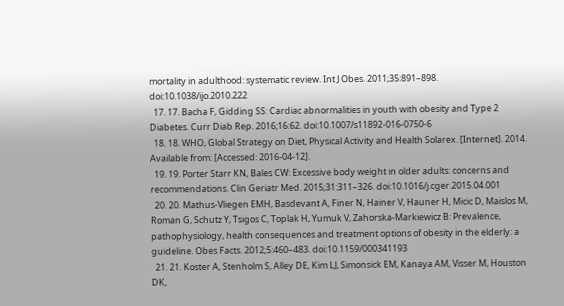mortality in adulthood: systematic review. Int J Obes. 2011;35:891–898. doi:10.1038/ijo.2010.222
  17. 17. Bacha F, Gidding SS: Cardiac abnormalities in youth with obesity and Type 2 Diabetes. Curr Diab Rep. 2016;16:62. doi:10.1007/s11892-016-0750-6
  18. 18. WHO, Global Strategy on Diet, Physical Activity and Health Solarex. [Internet]. 2014. Available from: [Accessed: 2016-04-12].
  19. 19. Porter Starr KN, Bales CW: Excessive body weight in older adults: concerns and recommendations. Clin Geriatr Med. 2015;31:311–326. doi:10.1016/j.cger.2015.04.001
  20. 20. Mathus-Vliegen EMH, Basdevant A, Finer N, Hainer V, Hauner H, Micic D, Maislos M, Roman G, Schutz Y, Tsigos C, Toplak H, Yumuk V, Zahorska-Markiewicz B: Prevalence, pathophysiology, health consequences and treatment options of obesity in the elderly: a guideline. Obes Facts. 2012;5:460–483. doi:10.1159/000341193
  21. 21. Koster A, Stenholm S, Alley DE, Kim LJ, Simonsick EM, Kanaya AM, Visser M, Houston DK,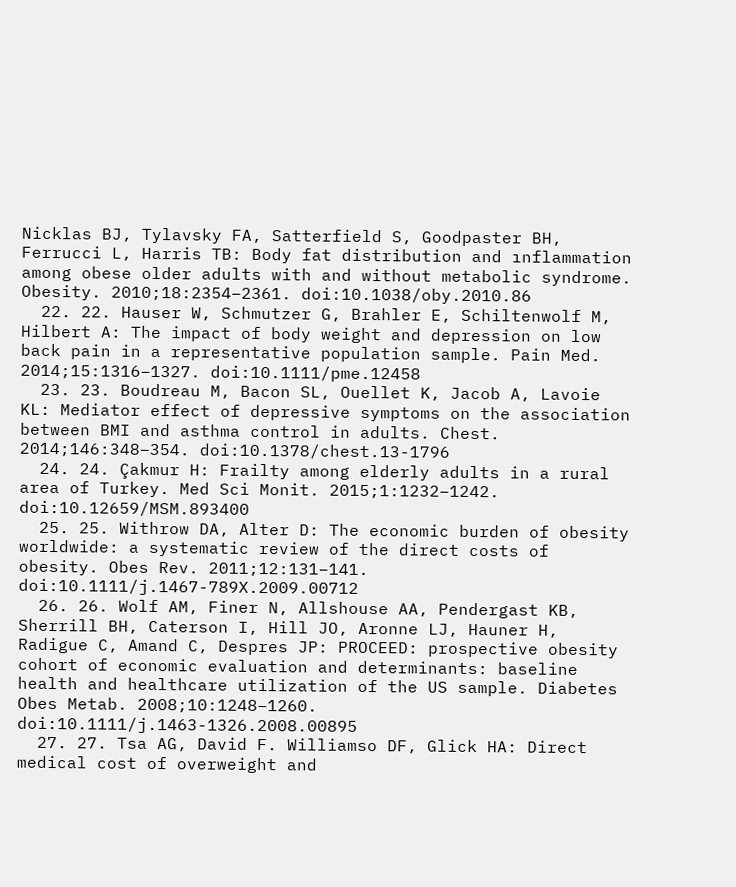Nicklas BJ, Tylavsky FA, Satterfield S, Goodpaster BH, Ferrucci L, Harris TB: Body fat distribution and ınflammation among obese older adults with and without metabolic syndrome. Obesity. 2010;18:2354–2361. doi:10.1038/oby.2010.86
  22. 22. Hauser W, Schmutzer G, Brahler E, Schiltenwolf M, Hilbert A: The impact of body weight and depression on low back pain in a representative population sample. Pain Med. 2014;15:1316–1327. doi:10.1111/pme.12458
  23. 23. Boudreau M, Bacon SL, Ouellet K, Jacob A, Lavoie KL: Mediator effect of depressive symptoms on the association between BMI and asthma control in adults. Chest. 2014;146:348–354. doi:10.1378/chest.13-1796
  24. 24. Çakmur H: Frailty among elderly adults in a rural area of Turkey. Med Sci Monit. 2015;1:1232–1242. doi:10.12659/MSM.893400
  25. 25. Withrow DA, Alter D: The economic burden of obesity worldwide: a systematic review of the direct costs of obesity. Obes Rev. 2011;12:131–141. doi:10.1111/j.1467-789X.2009.00712
  26. 26. Wolf AM, Finer N, Allshouse AA, Pendergast KB, Sherrill BH, Caterson I, Hill JO, Aronne LJ, Hauner H, Radigue C, Amand C, Despres JP: PROCEED: prospective obesity cohort of economic evaluation and determinants: baseline health and healthcare utilization of the US sample. Diabetes Obes Metab. 2008;10:1248–1260. doi:10.1111/j.1463-1326.2008.00895
  27. 27. Tsa AG, David F. Williamso DF, Glick HA: Direct medical cost of overweight and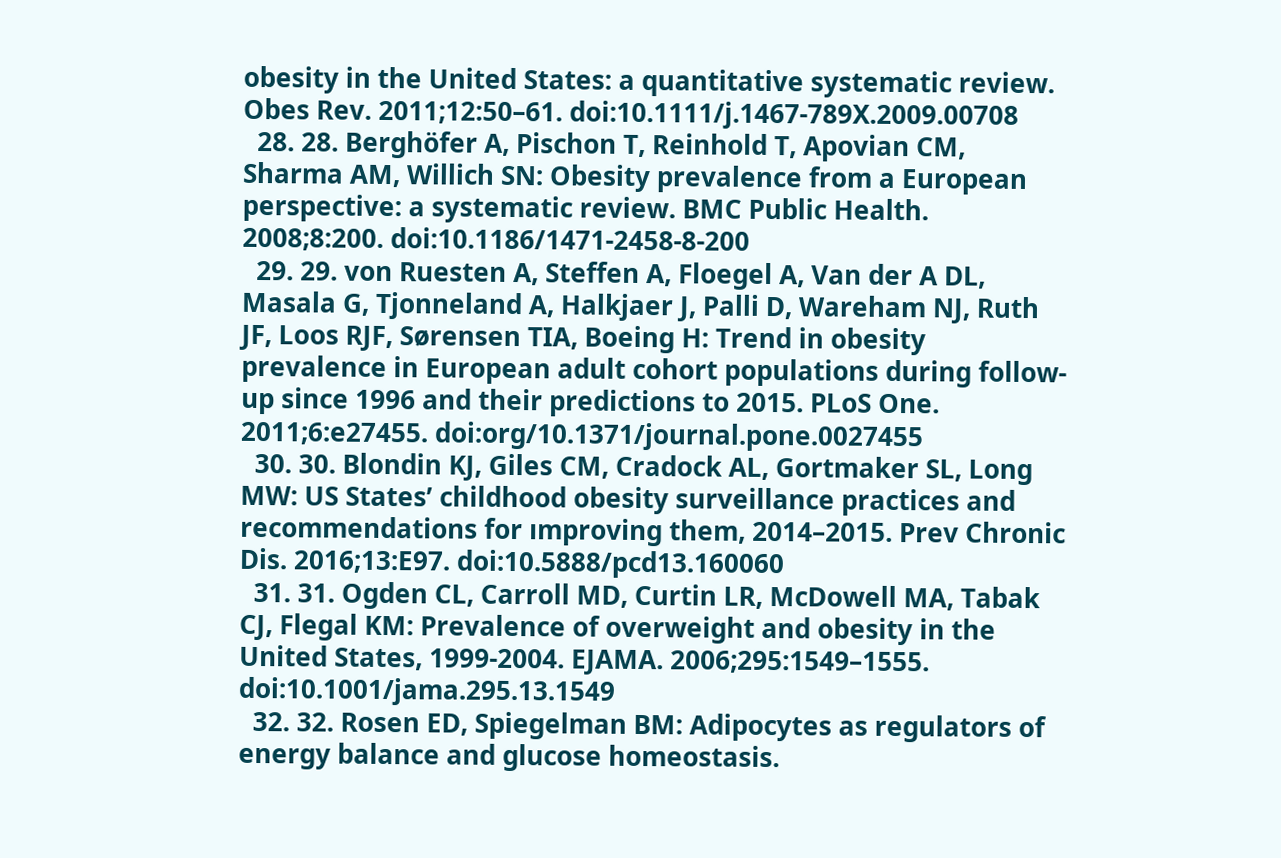obesity in the United States: a quantitative systematic review. Obes Rev. 2011;12:50–61. doi:10.1111/j.1467-789X.2009.00708
  28. 28. Berghöfer A, Pischon T, Reinhold T, Apovian CM, Sharma AM, Willich SN: Obesity prevalence from a European perspective: a systematic review. BMC Public Health. 2008;8:200. doi:10.1186/1471-2458-8-200
  29. 29. von Ruesten A, Steffen A, Floegel A, Van der A DL, Masala G, Tjonneland A, Halkjaer J, Palli D, Wareham NJ, Ruth JF, Loos RJF, Sørensen TIA, Boeing H: Trend in obesity prevalence in European adult cohort populations during follow-up since 1996 and their predictions to 2015. PLoS One. 2011;6:e27455. doi:org/10.1371/journal.pone.0027455
  30. 30. Blondin KJ, Giles CM, Cradock AL, Gortmaker SL, Long MW: US States’ childhood obesity surveillance practices and recommendations for ımproving them, 2014–2015. Prev Chronic Dis. 2016;13:E97. doi:10.5888/pcd13.160060
  31. 31. Ogden CL, Carroll MD, Curtin LR, McDowell MA, Tabak CJ, Flegal KM: Prevalence of overweight and obesity in the United States, 1999-2004. EJAMA. 2006;295:1549–1555. doi:10.1001/jama.295.13.1549
  32. 32. Rosen ED, Spiegelman BM: Adipocytes as regulators of energy balance and glucose homeostasis.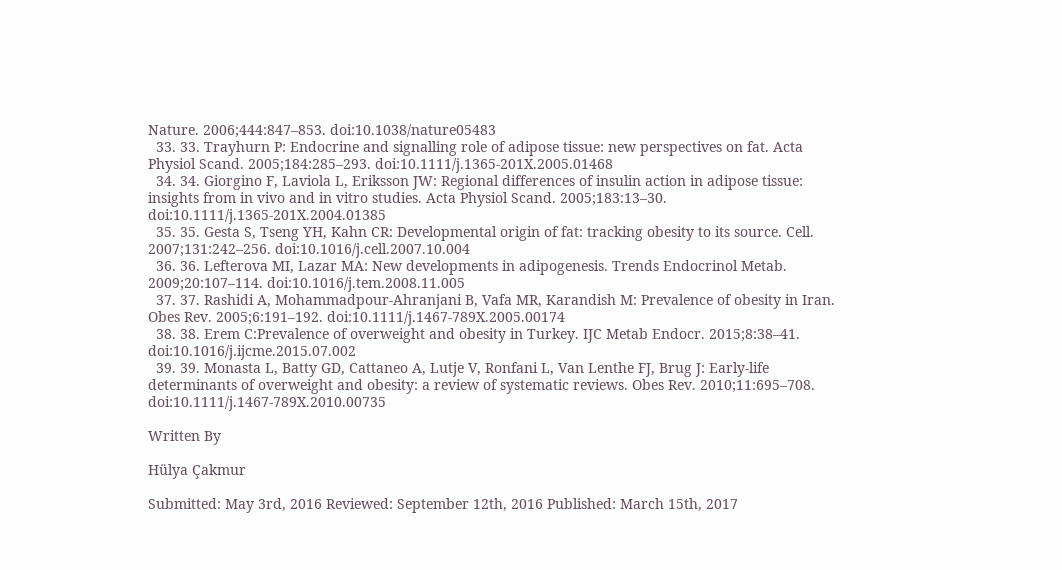Nature. 2006;444:847–853. doi:10.1038/nature05483
  33. 33. Trayhurn P: Endocrine and signalling role of adipose tissue: new perspectives on fat. Acta Physiol Scand. 2005;184:285–293. doi:10.1111/j.1365-201X.2005.01468
  34. 34. Giorgino F, Laviola L, Eriksson JW: Regional differences of insulin action in adipose tissue: insights from in vivo and in vitro studies. Acta Physiol Scand. 2005;183:13–30. doi:10.1111/j.1365-201X.2004.01385
  35. 35. Gesta S, Tseng YH, Kahn CR: Developmental origin of fat: tracking obesity to its source. Cell. 2007;131:242–256. doi:10.1016/j.cell.2007.10.004
  36. 36. Lefterova MI, Lazar MA: New developments in adipogenesis. Trends Endocrinol Metab. 2009;20:107–114. doi:10.1016/j.tem.2008.11.005
  37. 37. Rashidi A, Mohammadpour-Ahranjani B, Vafa MR, Karandish M: Prevalence of obesity in Iran. Obes Rev. 2005;6:191–192. doi:10.1111/j.1467-789X.2005.00174
  38. 38. Erem C:Prevalence of overweight and obesity in Turkey. IJC Metab Endocr. 2015;8:38–41. doi:10.1016/j.ijcme.2015.07.002
  39. 39. Monasta L, Batty GD, Cattaneo A, Lutje V, Ronfani L, Van Lenthe FJ, Brug J: Early-life determinants of overweight and obesity: a review of systematic reviews. Obes Rev. 2010;11:695–708. doi:10.1111/j.1467-789X.2010.00735

Written By

Hülya Çakmur

Submitted: May 3rd, 2016 Reviewed: September 12th, 2016 Published: March 15th, 2017